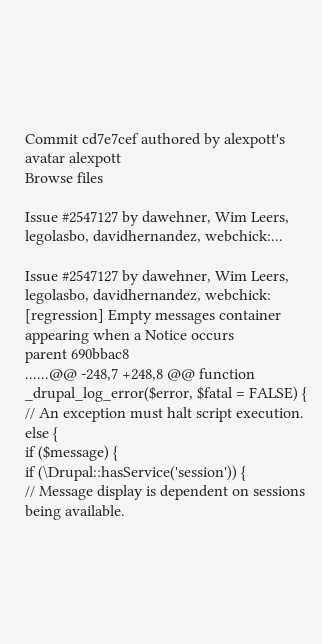Commit cd7e7cef authored by alexpott's avatar alexpott
Browse files

Issue #2547127 by dawehner, Wim Leers, legolasbo, davidhernandez, webchick:...

Issue #2547127 by dawehner, Wim Leers, legolasbo, davidhernandez, webchick: [regression] Empty messages container appearing when a Notice occurs
parent 690bbac8
......@@ -248,7 +248,8 @@ function _drupal_log_error($error, $fatal = FALSE) {
// An exception must halt script execution.
else {
if ($message) {
if (\Drupal::hasService('session')) {
// Message display is dependent on sessions being available.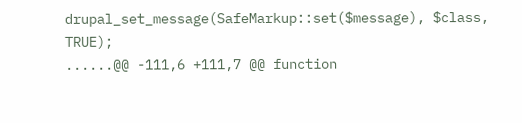drupal_set_message(SafeMarkup::set($message), $class, TRUE);
......@@ -111,6 +111,7 @@ function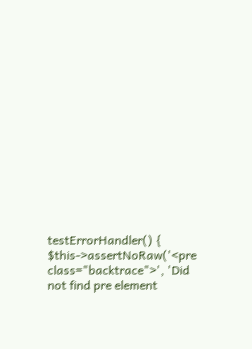testErrorHandler() {
$this->assertNoRaw('<pre class="backtrace">', 'Did not find pre element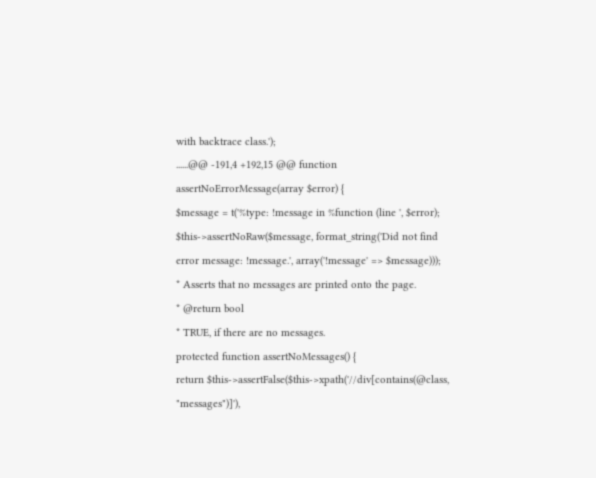with backtrace class.');
......@@ -191,4 +192,15 @@ function assertNoErrorMessage(array $error) {
$message = t('%type: !message in %function (line ', $error);
$this->assertNoRaw($message, format_string('Did not find error message: !message.', array('!message' => $message)));
* Asserts that no messages are printed onto the page.
* @return bool
* TRUE, if there are no messages.
protected function assertNoMessages() {
return $this->assertFalse($this->xpath('//div[contains(@class, "messages")]'),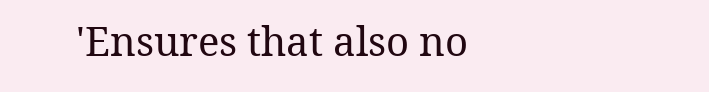'Ensures that also no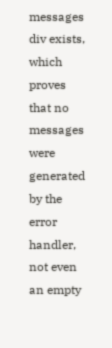messages div exists, which proves that no messages were generated by the error handler, not even an empty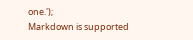one.');
Markdown is supported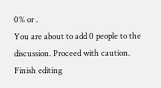0% or .
You are about to add 0 people to the discussion. Proceed with caution.
Finish editing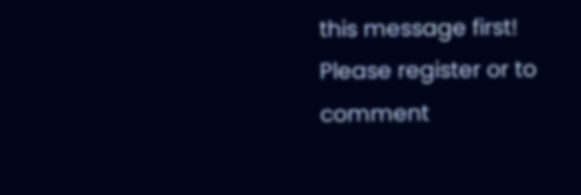this message first!
Please register or to comment